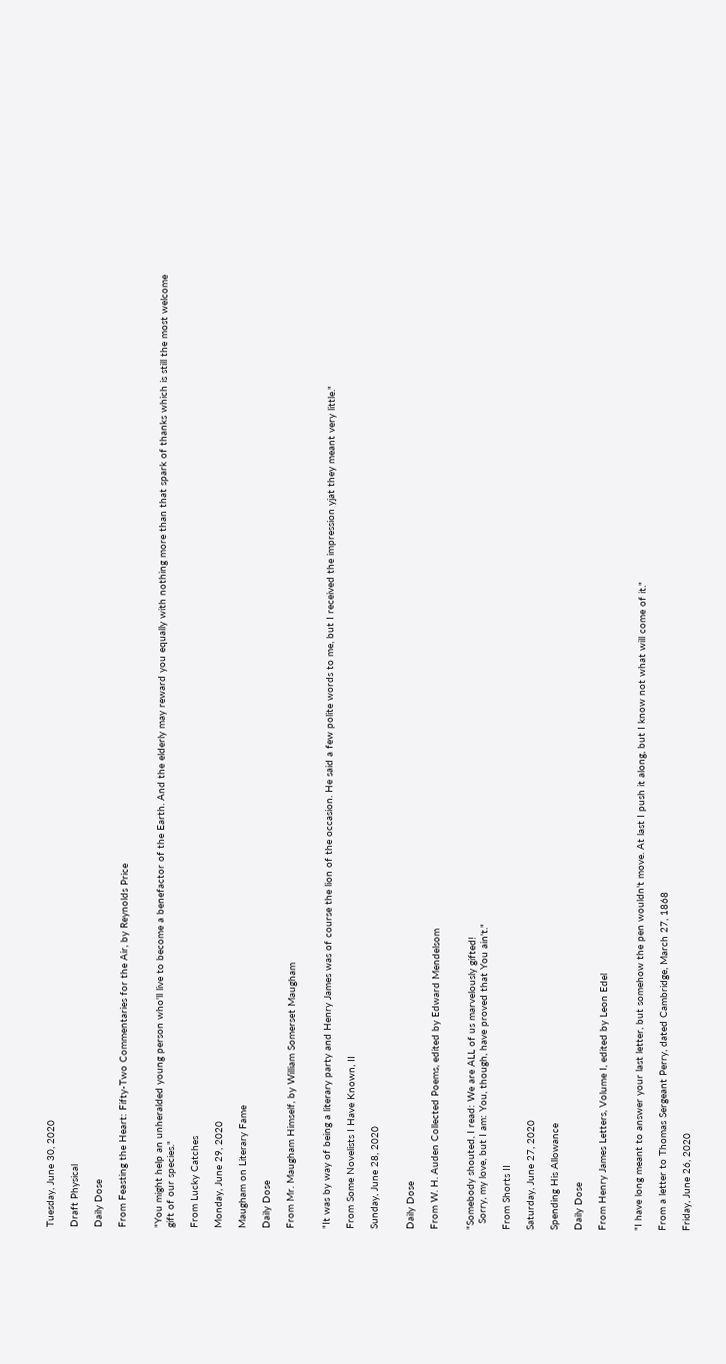Tuesday, June 30, 2020

Draft Physical

Daily Dose

From Feasting the Heart: Fifty-Two Commentaries for the Air, by Reynolds Price


"You might help an unheralded young person who'll live to become a benefactor of the Earth. And the elderly may reward you equally with nothing more than that spark of thanks which is still the most welcome gift of our species."

From Lucky Catches

Monday, June 29, 2020

Maugham on Literary Fame

Daily Dose

From Mr. Maugham Himself, by William Somerset Maugham


"It was by way of being a literary party and Henry James was of course the lion of the occasion. He said a few polite words to me, but I received the impression yjat they meant very little."

From Some Novelists I Have Known, II

Sunday, June 28, 2020


Daily Dose

From W. H. Auden Collected Poems, edited by Edward Mendelsom


"Somebody shouted, I read: We are ALL of us marvelously gifted!
  Sorry, my love, but I am: You, though, have proved that You ain't."

From Shorts II

Saturday, June 27, 2020

Spending His Allowance

Daily Dose

From Henry James Letters, Volume I, edited by Leon Edel


"I have long meant to answer your last letter, but somehow the pen wouldn't move. At last I push it along, but I know not what will come of it."

From a letter to Thomas Sergeant Perry, dated Cambridge, March 27, 1868

Friday, June 26, 2020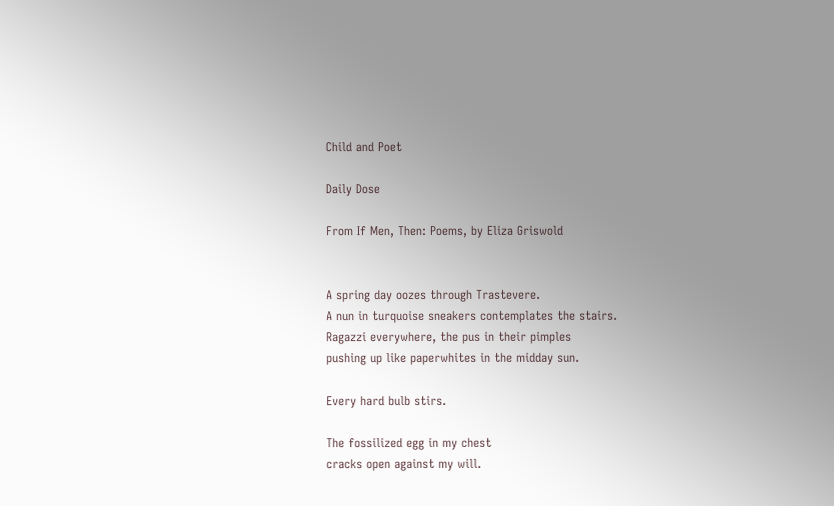Child and Poet

Daily Dose

From If Men, Then: Poems, by Eliza Griswold


A spring day oozes through Trastevere.
A nun in turquoise sneakers contemplates the stairs.
Ragazzi everywhere, the pus in their pimples
pushing up like paperwhites in the midday sun.

Every hard bulb stirs.

The fossilized egg in my chest
cracks open against my will.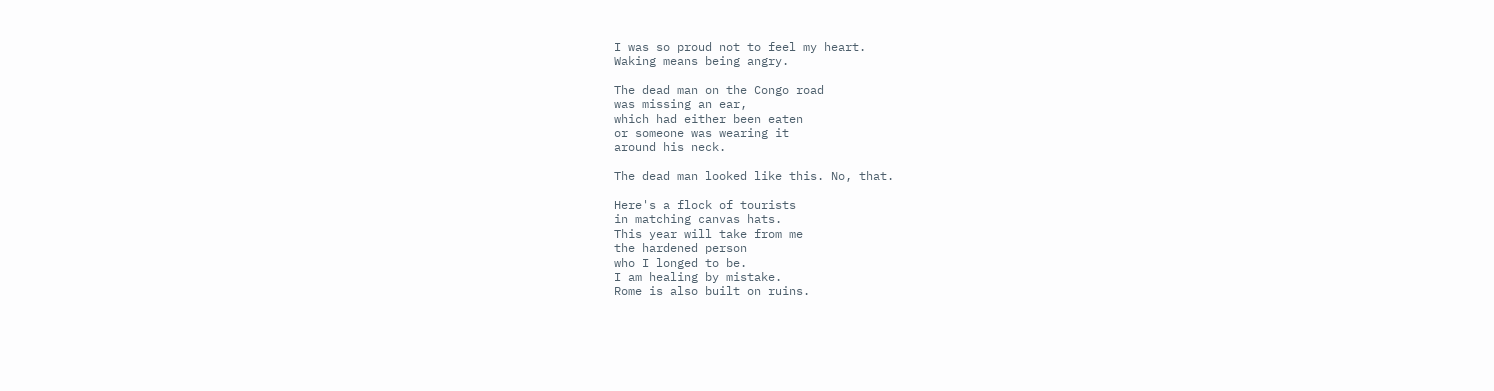I was so proud not to feel my heart.
Waking means being angry.

The dead man on the Congo road
was missing an ear,
which had either been eaten
or someone was wearing it
around his neck.

The dead man looked like this. No, that.

Here's a flock of tourists
in matching canvas hats.
This year will take from me
the hardened person
who I longed to be.
I am healing by mistake.
Rome is also built on ruins.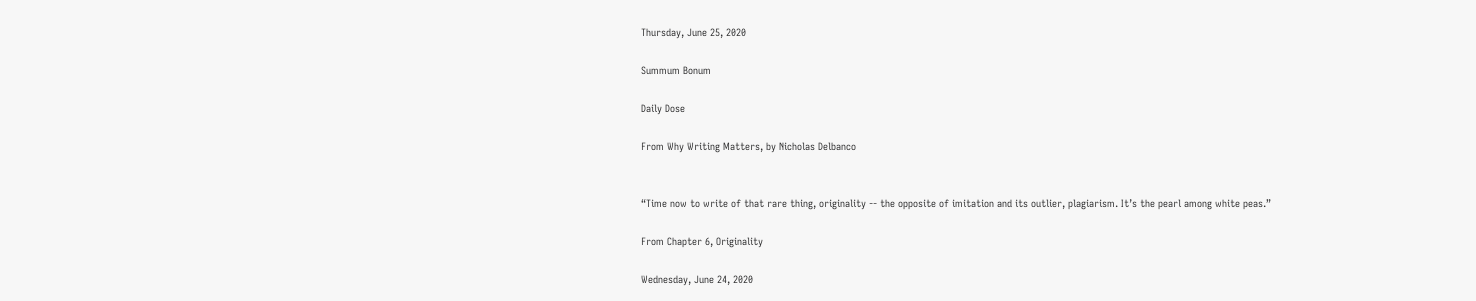Thursday, June 25, 2020

Summum Bonum

Daily Dose

From Why Writing Matters, by Nicholas Delbanco


“Time now to write of that rare thing, originality -- the opposite of imitation and its outlier, plagiarism. It’s the pearl among white peas.”

From Chapter 6, Originality

Wednesday, June 24, 2020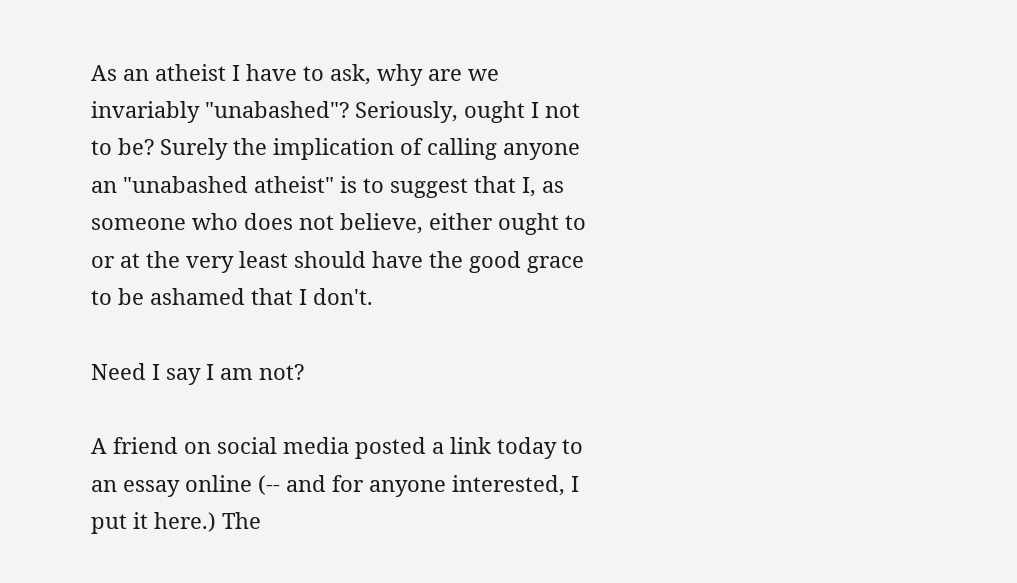As an atheist I have to ask, why are we invariably "unabashed"? Seriously, ought I not to be? Surely the implication of calling anyone an "unabashed atheist" is to suggest that I, as someone who does not believe, either ought to or at the very least should have the good grace to be ashamed that I don't.

Need I say I am not?

A friend on social media posted a link today to an essay online (-- and for anyone interested, I put it here.) The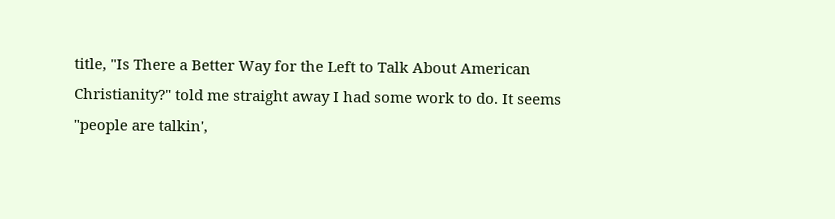title, "Is There a Better Way for the Left to Talk About American Christianity?" told me straight away I had some work to do. It seems "people are talkin',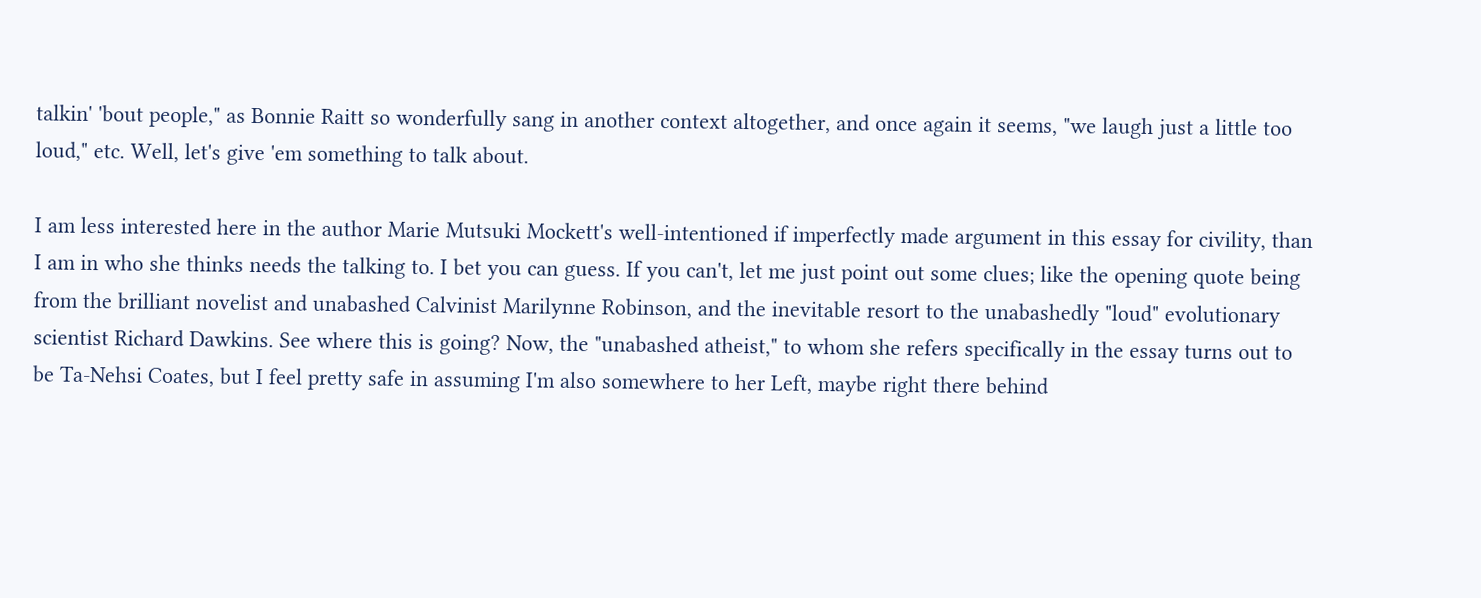talkin' 'bout people," as Bonnie Raitt so wonderfully sang in another context altogether, and once again it seems, "we laugh just a little too loud," etc. Well, let's give 'em something to talk about.

I am less interested here in the author Marie Mutsuki Mockett's well-intentioned if imperfectly made argument in this essay for civility, than I am in who she thinks needs the talking to. I bet you can guess. If you can't, let me just point out some clues; like the opening quote being from the brilliant novelist and unabashed Calvinist Marilynne Robinson, and the inevitable resort to the unabashedly "loud" evolutionary scientist Richard Dawkins. See where this is going? Now, the "unabashed atheist," to whom she refers specifically in the essay turns out to be Ta-Nehsi Coates, but I feel pretty safe in assuming I'm also somewhere to her Left, maybe right there behind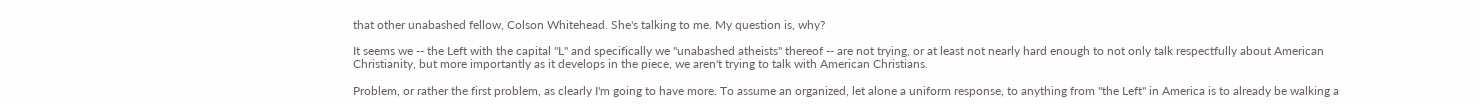that other unabashed fellow, Colson Whitehead. She's talking to me. My question is, why?

It seems we -- the Left with the capital "L" and specifically we "unabashed atheists" thereof -- are not trying, or at least not nearly hard enough to not only talk respectfully about American Christianity, but more importantly as it develops in the piece, we aren't trying to talk with American Christians.

Problem, or rather the first problem, as clearly I'm going to have more. To assume an organized, let alone a uniform response, to anything from "the Left" in America is to already be walking a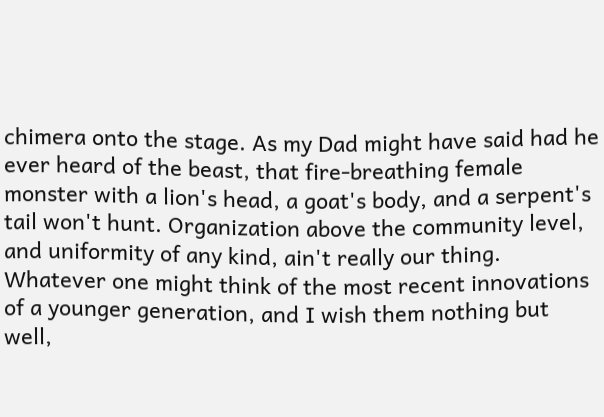chimera onto the stage. As my Dad might have said had he ever heard of the beast, that fire-breathing female monster with a lion's head, a goat's body, and a serpent's tail won't hunt. Organization above the community level, and uniformity of any kind, ain't really our thing. Whatever one might think of the most recent innovations of a younger generation, and I wish them nothing but well,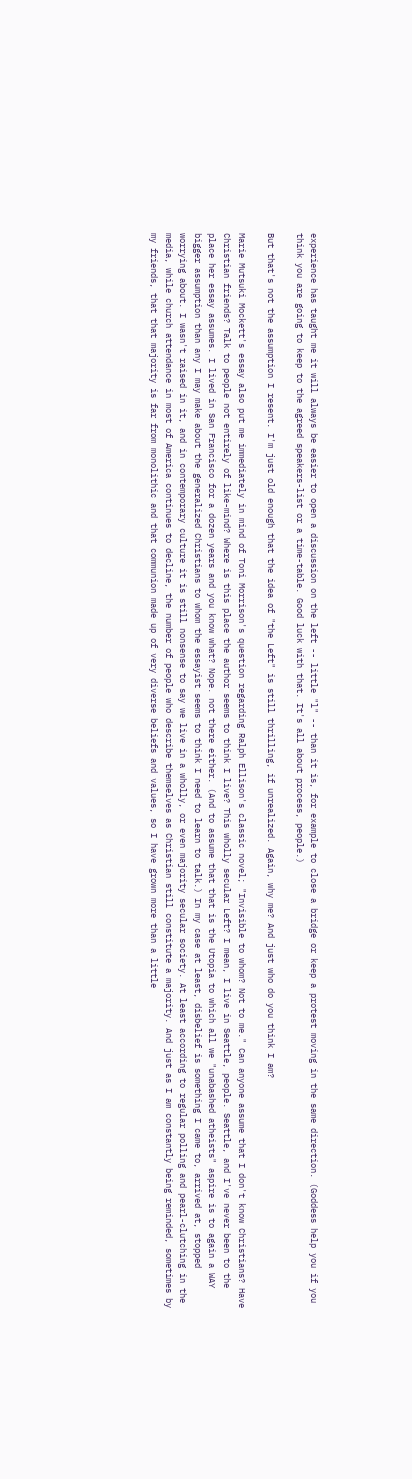experience has taught me it will always be easier to open a discussion on the left -- little "l" -- than it is, for example to close a bridge or keep a protest moving in the same direction. (Goddess help you if you think you are going to keep to the agreed speakers-list or a time-table. Good luck with that. It's all about process, people.)

But that's not the assumption I resent. I'm just old enough that the idea of "the Left" is still thrilling, if unrealized. Again, why me? And just who do you think I am?

Marie Mutsuki Mockett's essay also put me immediately in mind of Toni Morrison's question regarding Ralph Ellison's classic novel; "Invisible to whom? Not to me." Can anyone assume that I don't know Christians? Have Christian friends? Talk to people not entirely of like-mind? Where is this place the author seems to think I live? This wholly secular Left? I mean, I live in Seattle, people. Seattle, and I've never been to the place her essay assumes. I lived in San Francisco for a dozen years and you know what? Nope. not there either. (And to assume that that is the Utopia to which all we "unabashed atheists" aspire is to again a WAY bigger assumption than any I may make about the generalized Christians to whom the essayist seems to think I need to learn to talk.) In my case at least, disbelief is something I came to, arrived at, stopped worrying about. I wasn't raised in it, and in contemporary culture it is still nonsense to say we live in a wholly, or even majority secular society. At least according to regular polling and pearl-clutching in the media, while church attendance in most of America continues to decline, the number of people who describe themselves as Christian still constitute a majority. And just as I am constantly being reminded, sometimes by my friends, that that majority is far from monolithic and that communion made up of very diverse beliefs and values, so I have grown more than a little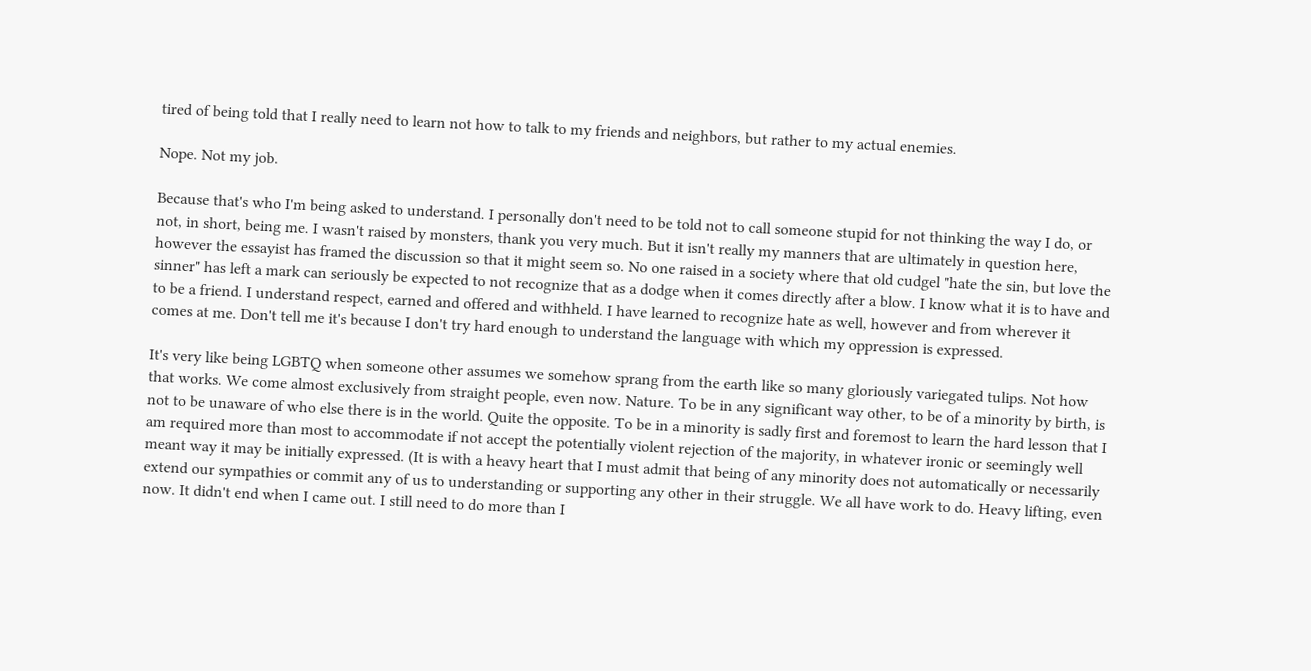tired of being told that I really need to learn not how to talk to my friends and neighbors, but rather to my actual enemies.

Nope. Not my job.

Because that's who I'm being asked to understand. I personally don't need to be told not to call someone stupid for not thinking the way I do, or not, in short, being me. I wasn't raised by monsters, thank you very much. But it isn't really my manners that are ultimately in question here, however the essayist has framed the discussion so that it might seem so. No one raised in a society where that old cudgel "hate the sin, but love the sinner" has left a mark can seriously be expected to not recognize that as a dodge when it comes directly after a blow. I know what it is to have and to be a friend. I understand respect, earned and offered and withheld. I have learned to recognize hate as well, however and from wherever it comes at me. Don't tell me it's because I don't try hard enough to understand the language with which my oppression is expressed.

It's very like being LGBTQ when someone other assumes we somehow sprang from the earth like so many gloriously variegated tulips. Not how that works. We come almost exclusively from straight people, even now. Nature. To be in any significant way other, to be of a minority by birth, is not to be unaware of who else there is in the world. Quite the opposite. To be in a minority is sadly first and foremost to learn the hard lesson that I am required more than most to accommodate if not accept the potentially violent rejection of the majority, in whatever ironic or seemingly well meant way it may be initially expressed. (It is with a heavy heart that I must admit that being of any minority does not automatically or necessarily extend our sympathies or commit any of us to understanding or supporting any other in their struggle. We all have work to do. Heavy lifting, even now. It didn't end when I came out. I still need to do more than I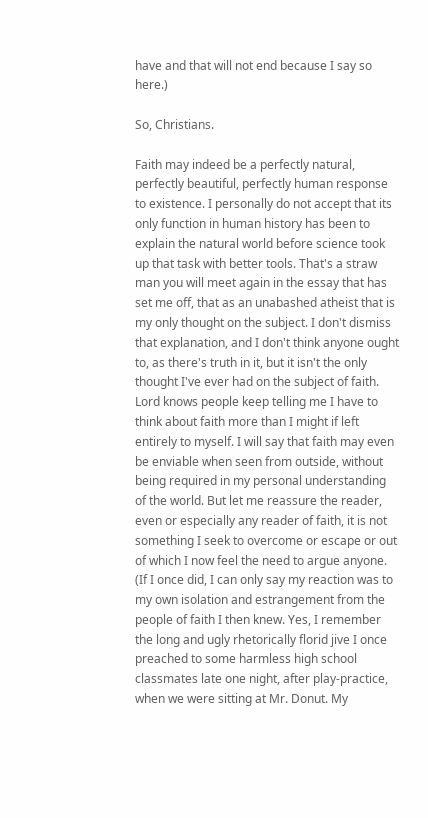have and that will not end because I say so here.)

So, Christians.

Faith may indeed be a perfectly natural, perfectly beautiful, perfectly human response to existence. I personally do not accept that its only function in human history has been to explain the natural world before science took up that task with better tools. That's a straw man you will meet again in the essay that has set me off, that as an unabashed atheist that is my only thought on the subject. I don't dismiss that explanation, and I don't think anyone ought to, as there's truth in it, but it isn't the only thought I've ever had on the subject of faith. Lord knows people keep telling me I have to think about faith more than I might if left entirely to myself. I will say that faith may even be enviable when seen from outside, without being required in my personal understanding of the world. But let me reassure the reader, even or especially any reader of faith, it is not something I seek to overcome or escape or out of which I now feel the need to argue anyone. (If I once did, I can only say my reaction was to my own isolation and estrangement from the people of faith I then knew. Yes, I remember the long and ugly rhetorically florid jive I once preached to some harmless high school classmates late one night, after play-practice, when we were sitting at Mr. Donut. My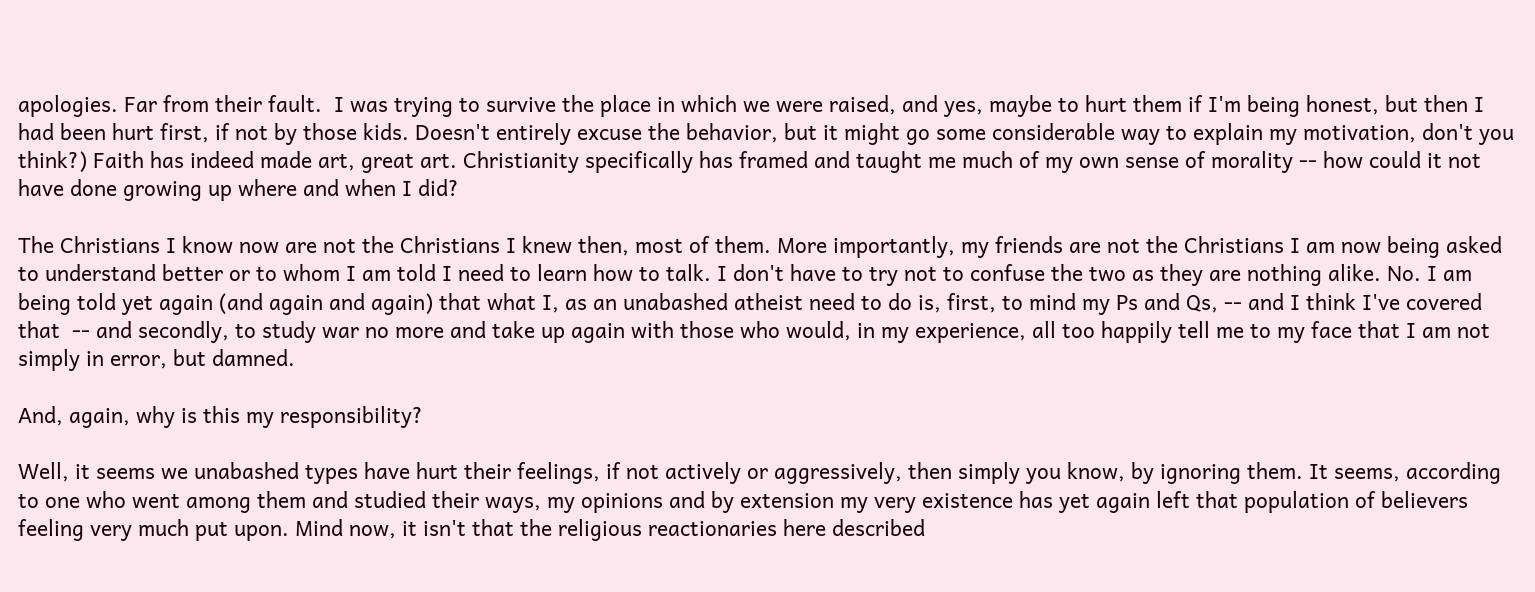apologies. Far from their fault.  I was trying to survive the place in which we were raised, and yes, maybe to hurt them if I'm being honest, but then I had been hurt first, if not by those kids. Doesn't entirely excuse the behavior, but it might go some considerable way to explain my motivation, don't you think?) Faith has indeed made art, great art. Christianity specifically has framed and taught me much of my own sense of morality -- how could it not have done growing up where and when I did?

The Christians I know now are not the Christians I knew then, most of them. More importantly, my friends are not the Christians I am now being asked to understand better or to whom I am told I need to learn how to talk. I don't have to try not to confuse the two as they are nothing alike. No. I am being told yet again (and again and again) that what I, as an unabashed atheist need to do is, first, to mind my Ps and Qs, -- and I think I've covered that  -- and secondly, to study war no more and take up again with those who would, in my experience, all too happily tell me to my face that I am not simply in error, but damned.

And, again, why is this my responsibility?

Well, it seems we unabashed types have hurt their feelings, if not actively or aggressively, then simply you know, by ignoring them. It seems, according to one who went among them and studied their ways, my opinions and by extension my very existence has yet again left that population of believers feeling very much put upon. Mind now, it isn't that the religious reactionaries here described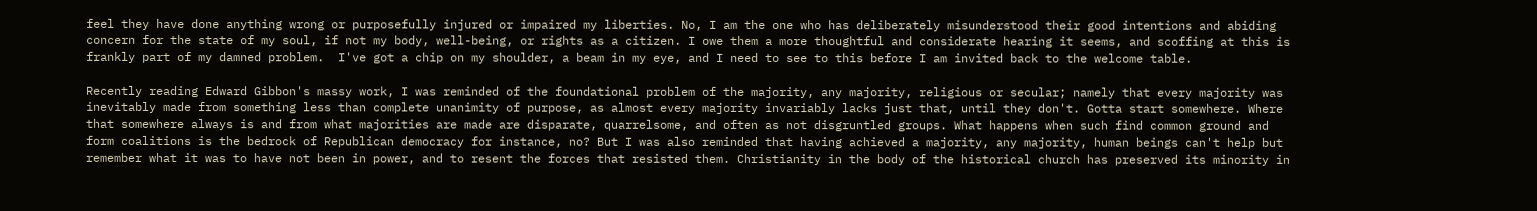feel they have done anything wrong or purposefully injured or impaired my liberties. No, I am the one who has deliberately misunderstood their good intentions and abiding concern for the state of my soul, if not my body, well-being, or rights as a citizen. I owe them a more thoughtful and considerate hearing it seems, and scoffing at this is frankly part of my damned problem.  I've got a chip on my shoulder, a beam in my eye, and I need to see to this before I am invited back to the welcome table.

Recently reading Edward Gibbon's massy work, I was reminded of the foundational problem of the majority, any majority, religious or secular; namely that every majority was inevitably made from something less than complete unanimity of purpose, as almost every majority invariably lacks just that, until they don't. Gotta start somewhere. Where that somewhere always is and from what majorities are made are disparate, quarrelsome, and often as not disgruntled groups. What happens when such find common ground and form coalitions is the bedrock of Republican democracy for instance, no? But I was also reminded that having achieved a majority, any majority, human beings can't help but remember what it was to have not been in power, and to resent the forces that resisted them. Christianity in the body of the historical church has preserved its minority in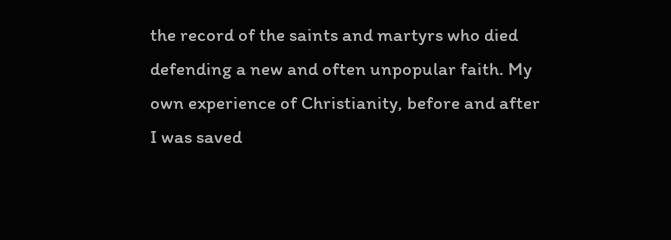the record of the saints and martyrs who died defending a new and often unpopular faith. My own experience of Christianity, before and after I was saved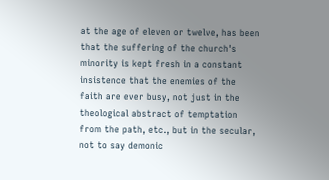at the age of eleven or twelve, has been that the suffering of the church's minority is kept fresh in a constant insistence that the enemies of the faith are ever busy, not just in the theological abstract of temptation from the path, etc., but in the secular, not to say demonic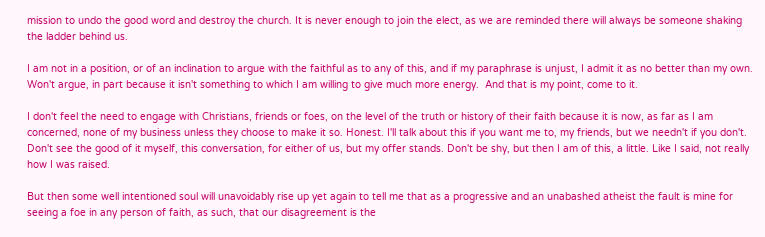mission to undo the good word and destroy the church. It is never enough to join the elect, as we are reminded there will always be someone shaking the ladder behind us.

I am not in a position, or of an inclination to argue with the faithful as to any of this, and if my paraphrase is unjust, I admit it as no better than my own. Won't argue, in part because it isn't something to which I am willing to give much more energy.  And that is my point, come to it.

I don't feel the need to engage with Christians, friends or foes, on the level of the truth or history of their faith because it is now, as far as I am concerned, none of my business unless they choose to make it so. Honest. I'll talk about this if you want me to, my friends, but we needn't if you don't. Don't see the good of it myself, this conversation, for either of us, but my offer stands. Don't be shy, but then I am of this, a little. Like I said, not really how I was raised.

But then some well intentioned soul will unavoidably rise up yet again to tell me that as a progressive and an unabashed atheist the fault is mine for seeing a foe in any person of faith, as such, that our disagreement is the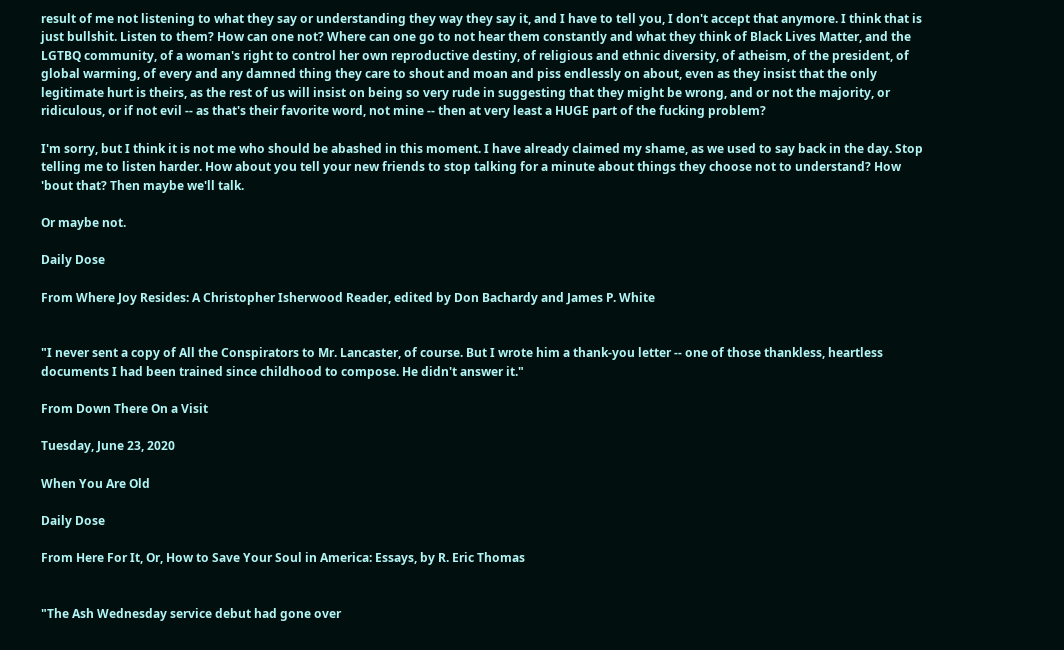result of me not listening to what they say or understanding they way they say it, and I have to tell you, I don't accept that anymore. I think that is just bullshit. Listen to them? How can one not? Where can one go to not hear them constantly and what they think of Black Lives Matter, and the LGTBQ community, of a woman's right to control her own reproductive destiny, of religious and ethnic diversity, of atheism, of the president, of global warming, of every and any damned thing they care to shout and moan and piss endlessly on about, even as they insist that the only legitimate hurt is theirs, as the rest of us will insist on being so very rude in suggesting that they might be wrong, and or not the majority, or ridiculous, or if not evil -- as that's their favorite word, not mine -- then at very least a HUGE part of the fucking problem?

I'm sorry, but I think it is not me who should be abashed in this moment. I have already claimed my shame, as we used to say back in the day. Stop telling me to listen harder. How about you tell your new friends to stop talking for a minute about things they choose not to understand? How 'bout that? Then maybe we'll talk.

Or maybe not.

Daily Dose

From Where Joy Resides: A Christopher Isherwood Reader, edited by Don Bachardy and James P. White


"I never sent a copy of All the Conspirators to Mr. Lancaster, of course. But I wrote him a thank-you letter -- one of those thankless, heartless documents I had been trained since childhood to compose. He didn't answer it."

From Down There On a Visit

Tuesday, June 23, 2020

When You Are Old

Daily Dose

From Here For It, Or, How to Save Your Soul in America: Essays, by R. Eric Thomas


"The Ash Wednesday service debut had gone over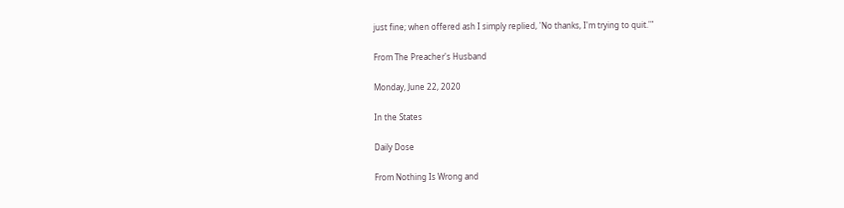just fine; when offered ash I simply replied, 'No thanks, I'm trying to quit.'"

From The Preacher's Husband

Monday, June 22, 2020

In the States

Daily Dose

From Nothing Is Wrong and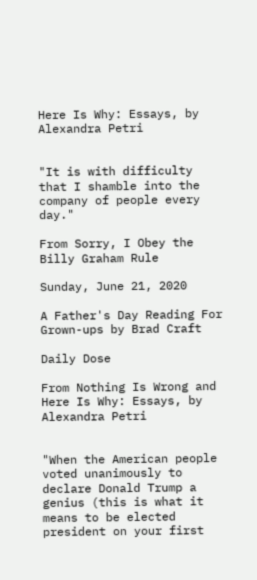Here Is Why: Essays, by Alexandra Petri


"It is with difficulty that I shamble into the company of people every day."

From Sorry, I Obey the Billy Graham Rule

Sunday, June 21, 2020

A Father's Day Reading For Grown-ups by Brad Craft

Daily Dose

From Nothing Is Wrong and Here Is Why: Essays, by Alexandra Petri


"When the American people voted unanimously to declare Donald Trump a genius (this is what it means to be elected president on your first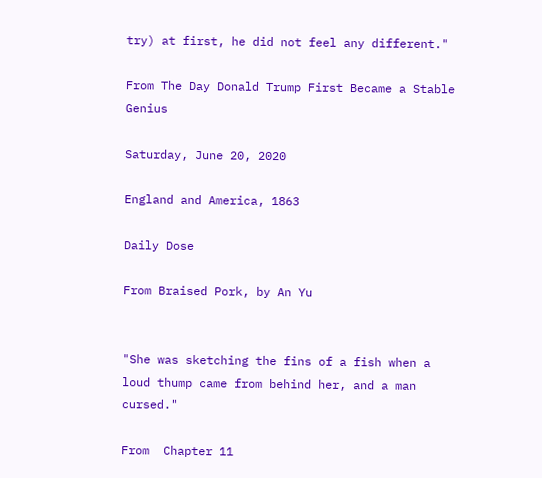try) at first, he did not feel any different."

From The Day Donald Trump First Became a Stable Genius

Saturday, June 20, 2020

England and America, 1863

Daily Dose

From Braised Pork, by An Yu


"She was sketching the fins of a fish when a loud thump came from behind her, and a man cursed."

From  Chapter 11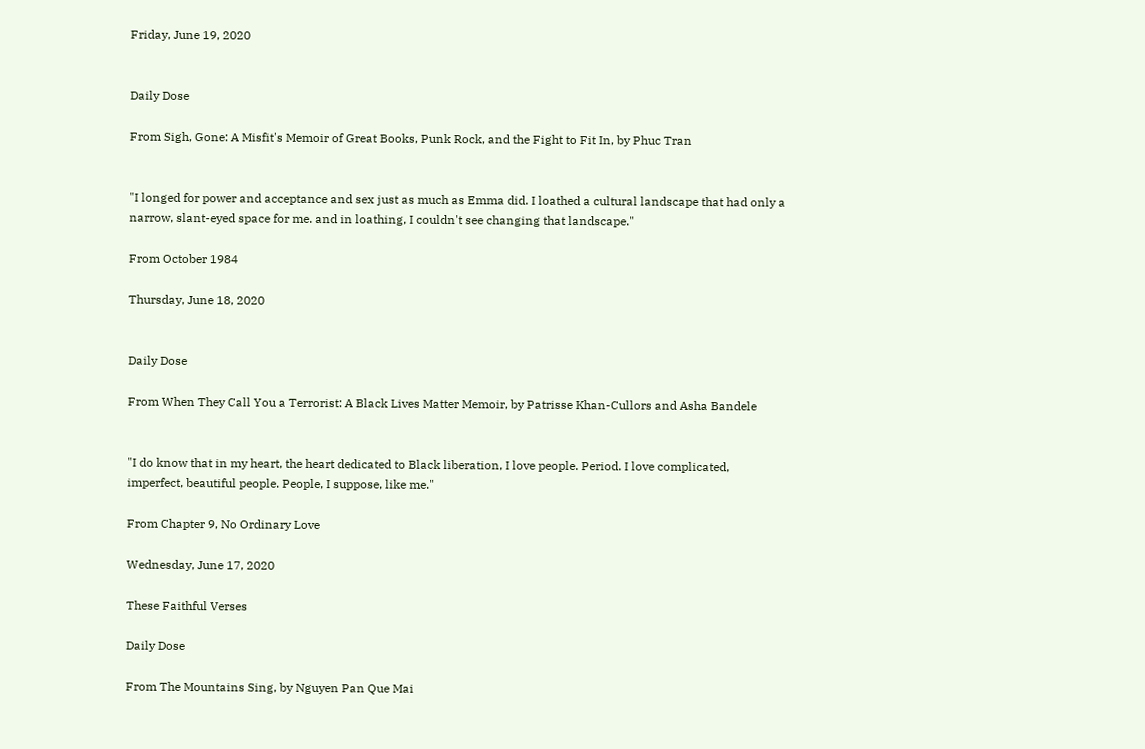Friday, June 19, 2020


Daily Dose

From Sigh, Gone: A Misfit's Memoir of Great Books, Punk Rock, and the Fight to Fit In, by Phuc Tran


"I longed for power and acceptance and sex just as much as Emma did. I loathed a cultural landscape that had only a narrow, slant-eyed space for me. and in loathing, I couldn't see changing that landscape."

From October 1984

Thursday, June 18, 2020


Daily Dose

From When They Call You a Terrorist: A Black Lives Matter Memoir, by Patrisse Khan-Cullors and Asha Bandele


"I do know that in my heart, the heart dedicated to Black liberation, I love people. Period. I love complicated, imperfect, beautiful people. People, I suppose, like me."

From Chapter 9, No Ordinary Love

Wednesday, June 17, 2020

These Faithful Verses

Daily Dose

From The Mountains Sing, by Nguyen Pan Que Mai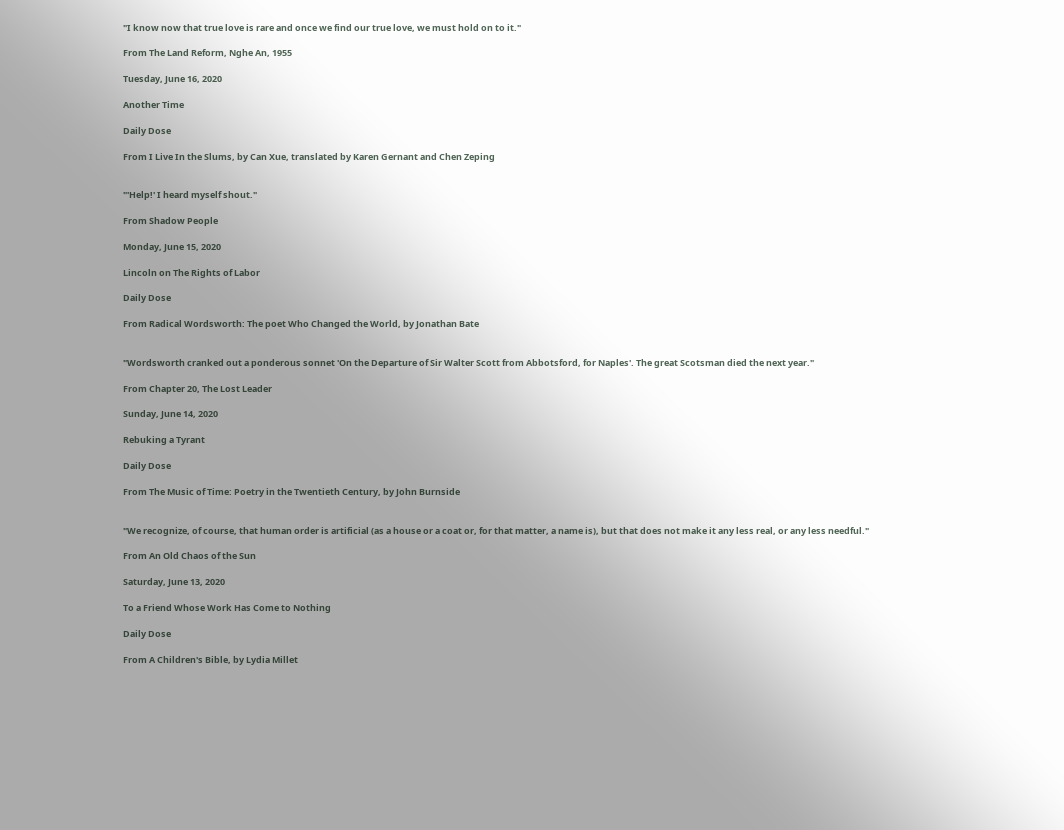"I know now that true love is rare and once we find our true love, we must hold on to it."

From The Land Reform, Nghe An, 1955

Tuesday, June 16, 2020

Another Time

Daily Dose

From I Live In the Slums, by Can Xue, translated by Karen Gernant and Chen Zeping


"'Help!' I heard myself shout."

From Shadow People

Monday, June 15, 2020

Lincoln on The Rights of Labor

Daily Dose

From Radical Wordsworth: The poet Who Changed the World, by Jonathan Bate


"Wordsworth cranked out a ponderous sonnet 'On the Departure of Sir Walter Scott from Abbotsford, for Naples'. The great Scotsman died the next year."

From Chapter 20, The Lost Leader

Sunday, June 14, 2020

Rebuking a Tyrant

Daily Dose

From The Music of Time: Poetry in the Twentieth Century, by John Burnside


"We recognize, of course, that human order is artificial (as a house or a coat or, for that matter, a name is), but that does not make it any less real, or any less needful."

From An Old Chaos of the Sun

Saturday, June 13, 2020

To a Friend Whose Work Has Come to Nothing

Daily Dose

From A Children's Bible, by Lydia Millet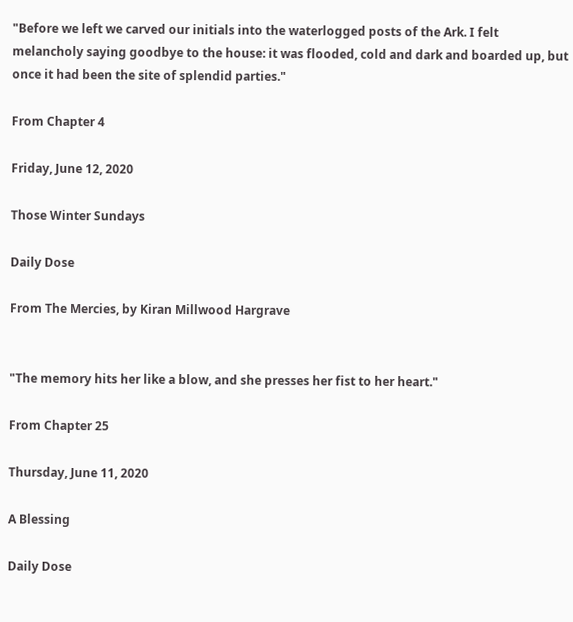"Before we left we carved our initials into the waterlogged posts of the Ark. I felt melancholy saying goodbye to the house: it was flooded, cold and dark and boarded up, but once it had been the site of splendid parties."

From Chapter 4

Friday, June 12, 2020

Those Winter Sundays

Daily Dose

From The Mercies, by Kiran Millwood Hargrave


"The memory hits her like a blow, and she presses her fist to her heart."

From Chapter 25

Thursday, June 11, 2020

A Blessing

Daily Dose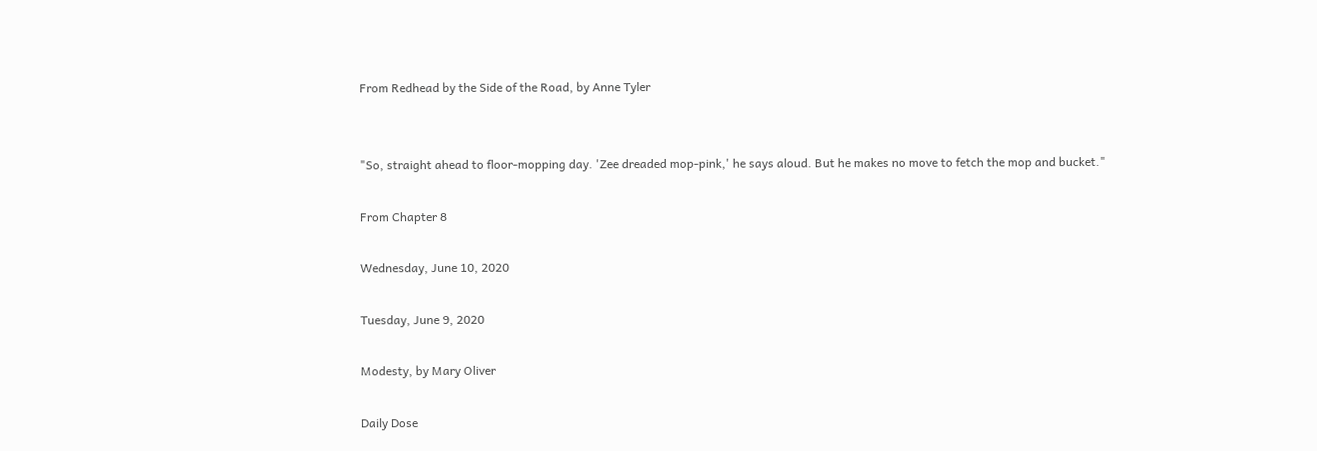From Redhead by the Side of the Road, by Anne Tyler


"So, straight ahead to floor-mopping day. 'Zee dreaded mop-pink,' he says aloud. But he makes no move to fetch the mop and bucket."

From Chapter 8

Wednesday, June 10, 2020

Tuesday, June 9, 2020

Modesty, by Mary Oliver

Daily Dose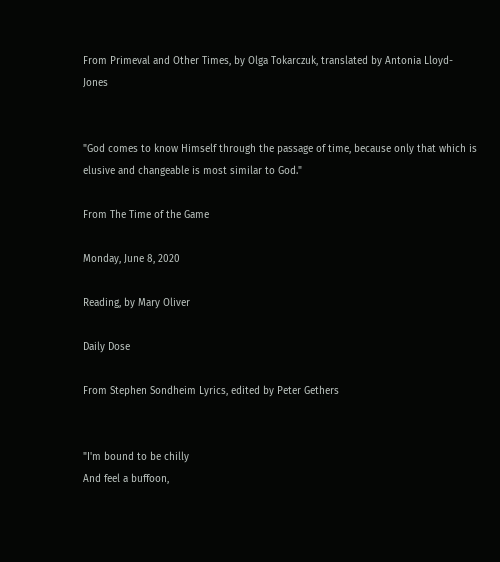From Primeval and Other Times, by Olga Tokarczuk, translated by Antonia Lloyd-Jones


"God comes to know Himself through the passage of time, because only that which is elusive and changeable is most similar to God."

From The Time of the Game

Monday, June 8, 2020

Reading, by Mary Oliver

Daily Dose

From Stephen Sondheim Lyrics, edited by Peter Gethers


"I'm bound to be chilly
And feel a buffoon,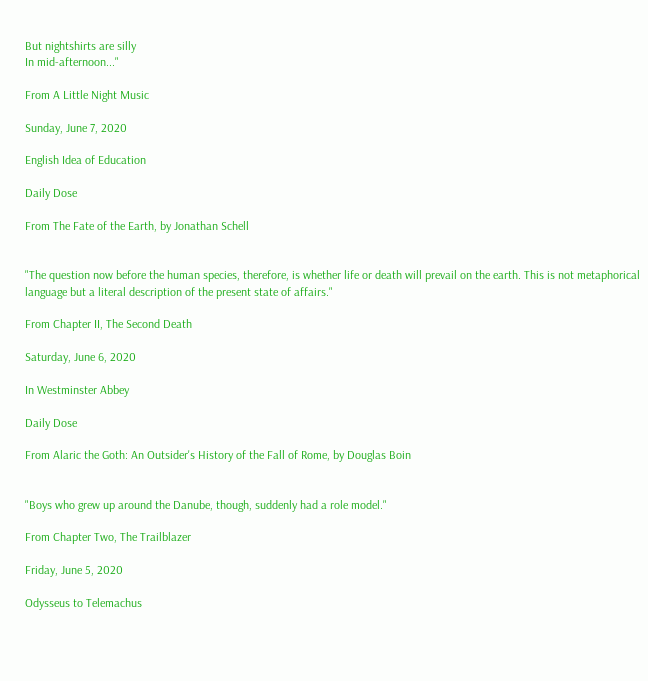But nightshirts are silly
In mid-afternoon..."

From A Little Night Music

Sunday, June 7, 2020

English Idea of Education

Daily Dose

From The Fate of the Earth, by Jonathan Schell


"The question now before the human species, therefore, is whether life or death will prevail on the earth. This is not metaphorical language but a literal description of the present state of affairs."

From Chapter II, The Second Death

Saturday, June 6, 2020

In Westminster Abbey

Daily Dose

From Alaric the Goth: An Outsider's History of the Fall of Rome, by Douglas Boin


"Boys who grew up around the Danube, though, suddenly had a role model."

From Chapter Two, The Trailblazer

Friday, June 5, 2020

Odysseus to Telemachus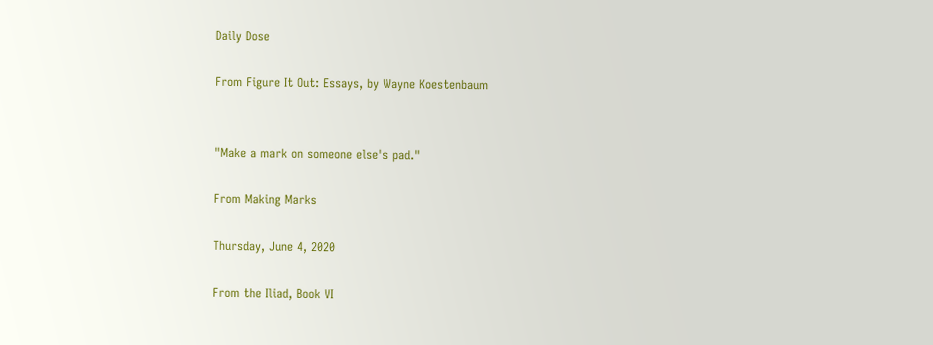Daily Dose

From Figure It Out: Essays, by Wayne Koestenbaum


"Make a mark on someone else's pad."

From Making Marks

Thursday, June 4, 2020

From the Iliad, Book VI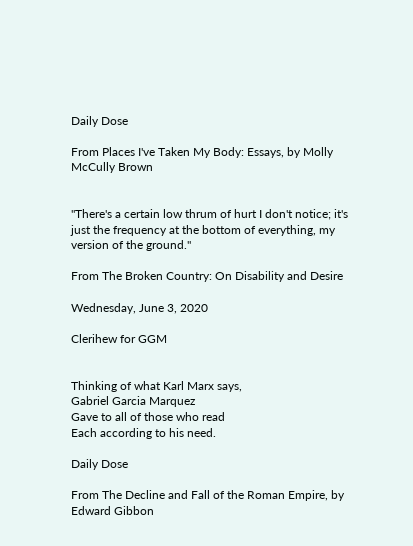Daily Dose

From Places I've Taken My Body: Essays, by Molly McCully Brown


"There's a certain low thrum of hurt I don't notice; it's just the frequency at the bottom of everything, my version of the ground."

From The Broken Country: On Disability and Desire

Wednesday, June 3, 2020

Clerihew for GGM


Thinking of what Karl Marx says,
Gabriel Garcia Marquez
Gave to all of those who read
Each according to his need.

Daily Dose

From The Decline and Fall of the Roman Empire, by Edward Gibbon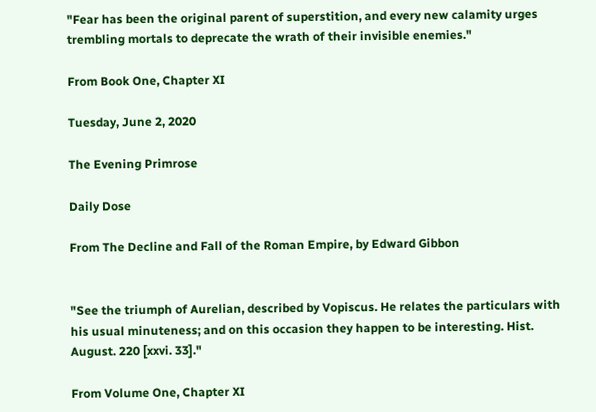"Fear has been the original parent of superstition, and every new calamity urges trembling mortals to deprecate the wrath of their invisible enemies."

From Book One, Chapter XI

Tuesday, June 2, 2020

The Evening Primrose

Daily Dose

From The Decline and Fall of the Roman Empire, by Edward Gibbon


"See the triumph of Aurelian, described by Vopiscus. He relates the particulars with his usual minuteness; and on this occasion they happen to be interesting. Hist. August. 220 [xxvi. 33]."

From Volume One, Chapter XI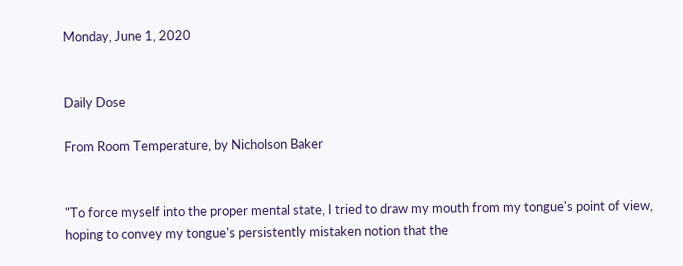Monday, June 1, 2020


Daily Dose

From Room Temperature, by Nicholson Baker


"To force myself into the proper mental state, I tried to draw my mouth from my tongue's point of view, hoping to convey my tongue's persistently mistaken notion that the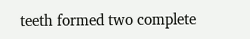teeth formed two complete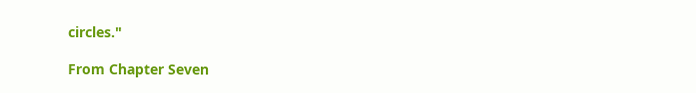circles."

From Chapter Seven